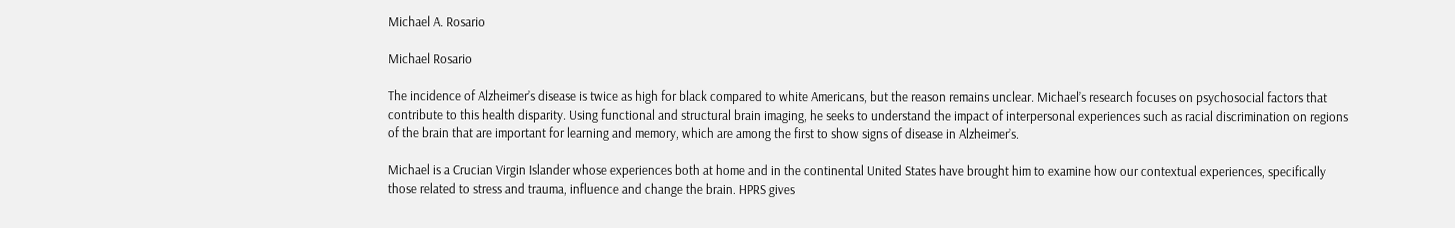Michael A. Rosario

Michael Rosario

The incidence of Alzheimer’s disease is twice as high for black compared to white Americans, but the reason remains unclear. Michael’s research focuses on psychosocial factors that contribute to this health disparity. Using functional and structural brain imaging, he seeks to understand the impact of interpersonal experiences such as racial discrimination on regions of the brain that are important for learning and memory, which are among the first to show signs of disease in Alzheimer’s.

Michael is a Crucian Virgin Islander whose experiences both at home and in the continental United States have brought him to examine how our contextual experiences, specifically those related to stress and trauma, influence and change the brain. HPRS gives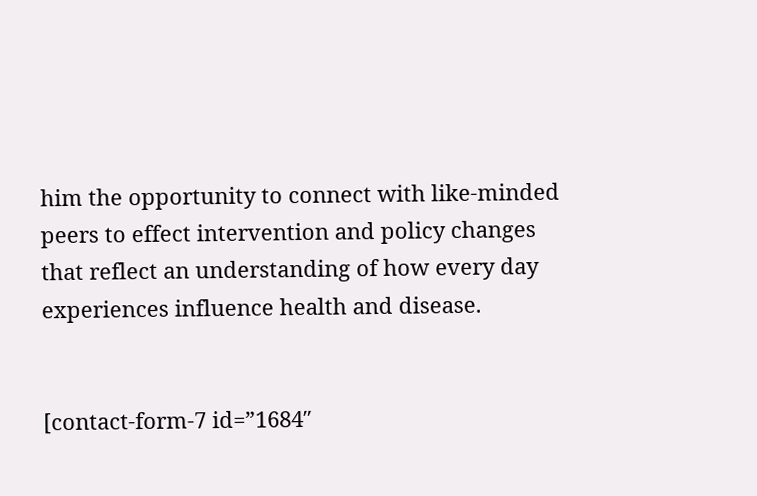him the opportunity to connect with like-minded peers to effect intervention and policy changes that reflect an understanding of how every day experiences influence health and disease.


[contact-form-7 id=”1684″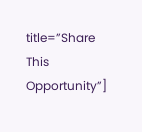title=”Share This Opportunity”]